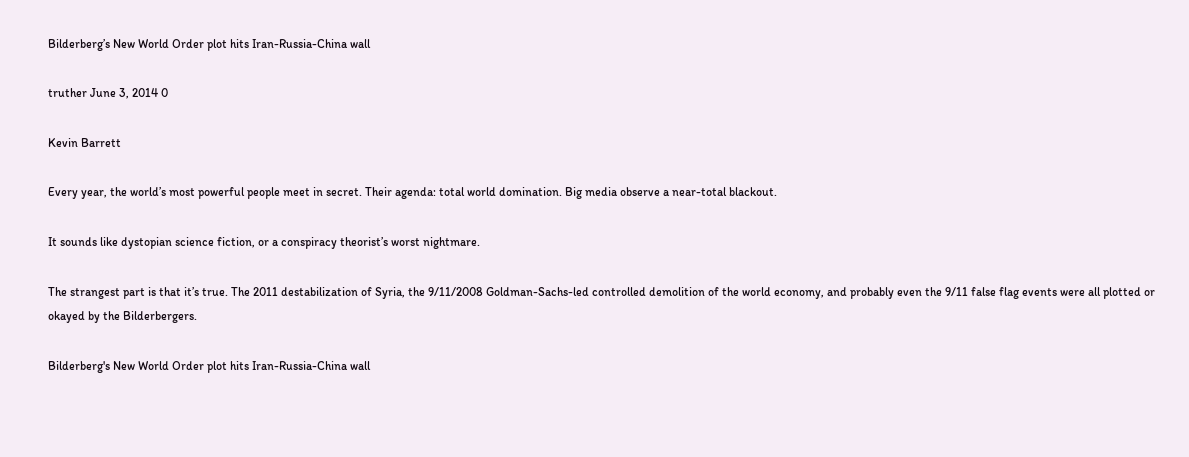Bilderberg’s New World Order plot hits Iran-Russia-China wall

truther June 3, 2014 0

Kevin Barrett

Every year, the world’s most powerful people meet in secret. Their agenda: total world domination. Big media observe a near-total blackout.

It sounds like dystopian science fiction, or a conspiracy theorist’s worst nightmare.

The strangest part is that it’s true. The 2011 destabilization of Syria, the 9/11/2008 Goldman-Sachs-led controlled demolition of the world economy, and probably even the 9/11 false flag events were all plotted or okayed by the Bilderbergers.

Bilderberg's New World Order plot hits Iran-Russia-China wall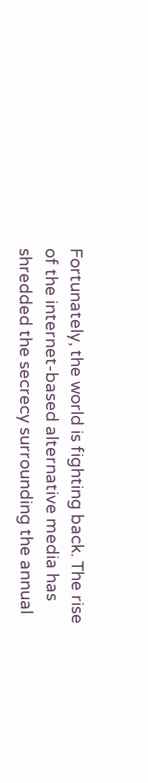Fortunately, the world is fighting back. The rise of the internet-based alternative media has shredded the secrecy surrounding the annual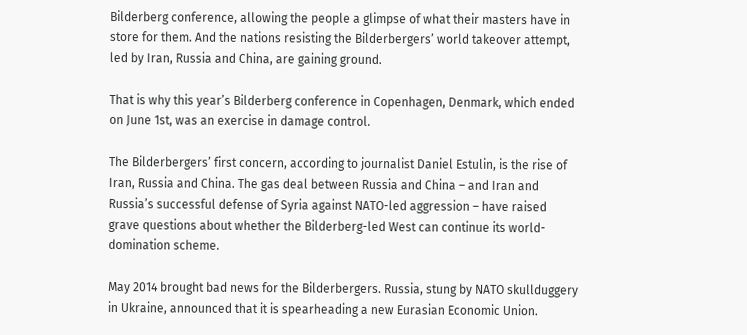Bilderberg conference, allowing the people a glimpse of what their masters have in store for them. And the nations resisting the Bilderbergers’ world takeover attempt, led by Iran, Russia and China, are gaining ground.

That is why this year’s Bilderberg conference in Copenhagen, Denmark, which ended on June 1st, was an exercise in damage control.

The Bilderbergers’ first concern, according to journalist Daniel Estulin, is the rise of Iran, Russia and China. The gas deal between Russia and China – and Iran and Russia’s successful defense of Syria against NATO-led aggression – have raised grave questions about whether the Bilderberg-led West can continue its world-domination scheme.

May 2014 brought bad news for the Bilderbergers. Russia, stung by NATO skullduggery in Ukraine, announced that it is spearheading a new Eurasian Economic Union.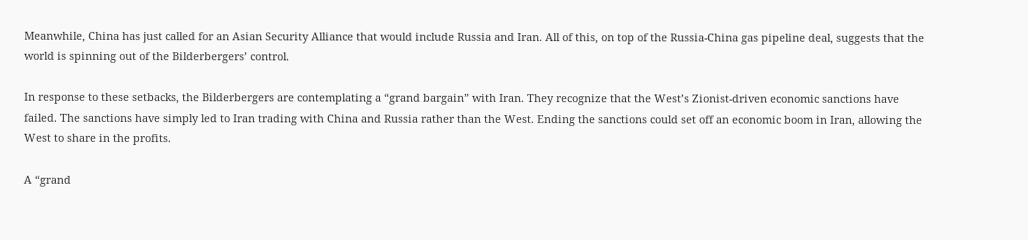Meanwhile, China has just called for an Asian Security Alliance that would include Russia and Iran. All of this, on top of the Russia-China gas pipeline deal, suggests that the world is spinning out of the Bilderbergers’ control.

In response to these setbacks, the Bilderbergers are contemplating a “grand bargain” with Iran. They recognize that the West’s Zionist-driven economic sanctions have failed. The sanctions have simply led to Iran trading with China and Russia rather than the West. Ending the sanctions could set off an economic boom in Iran, allowing the West to share in the profits.

A “grand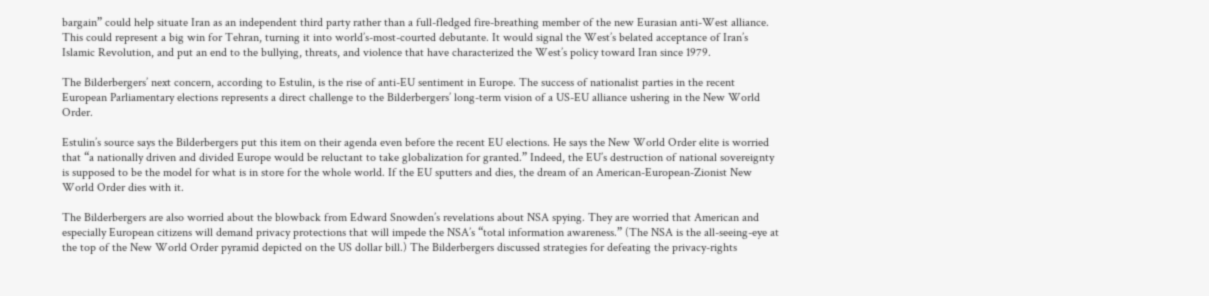bargain” could help situate Iran as an independent third party rather than a full-fledged fire-breathing member of the new Eurasian anti-West alliance. This could represent a big win for Tehran, turning it into world’s-most-courted debutante. It would signal the West’s belated acceptance of Iran’s Islamic Revolution, and put an end to the bullying, threats, and violence that have characterized the West’s policy toward Iran since 1979.

The Bilderbergers’ next concern, according to Estulin, is the rise of anti-EU sentiment in Europe. The success of nationalist parties in the recent European Parliamentary elections represents a direct challenge to the Bilderbergers’ long-term vision of a US-EU alliance ushering in the New World Order.

Estulin’s source says the Bilderbergers put this item on their agenda even before the recent EU elections. He says the New World Order elite is worried that “a nationally driven and divided Europe would be reluctant to take globalization for granted.” Indeed, the EU’s destruction of national sovereignty is supposed to be the model for what is in store for the whole world. If the EU sputters and dies, the dream of an American-European-Zionist New World Order dies with it.

The Bilderbergers are also worried about the blowback from Edward Snowden’s revelations about NSA spying. They are worried that American and especially European citizens will demand privacy protections that will impede the NSA’s “total information awareness.” (The NSA is the all-seeing-eye at the top of the New World Order pyramid depicted on the US dollar bill.) The Bilderbergers discussed strategies for defeating the privacy-rights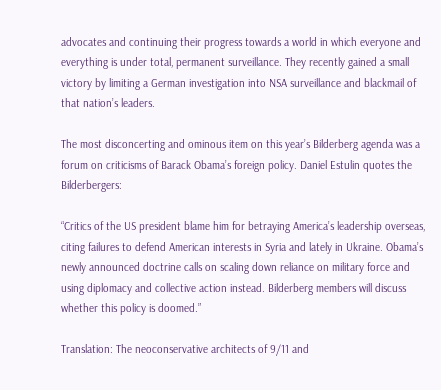advocates and continuing their progress towards a world in which everyone and everything is under total, permanent surveillance. They recently gained a small victory by limiting a German investigation into NSA surveillance and blackmail of that nation’s leaders.

The most disconcerting and ominous item on this year’s Bilderberg agenda was a forum on criticisms of Barack Obama’s foreign policy. Daniel Estulin quotes the Bilderbergers:

“Critics of the US president blame him for betraying America’s leadership overseas, citing failures to defend American interests in Syria and lately in Ukraine. Obama’s newly announced doctrine calls on scaling down reliance on military force and using diplomacy and collective action instead. Bilderberg members will discuss whether this policy is doomed.”

Translation: The neoconservative architects of 9/11 and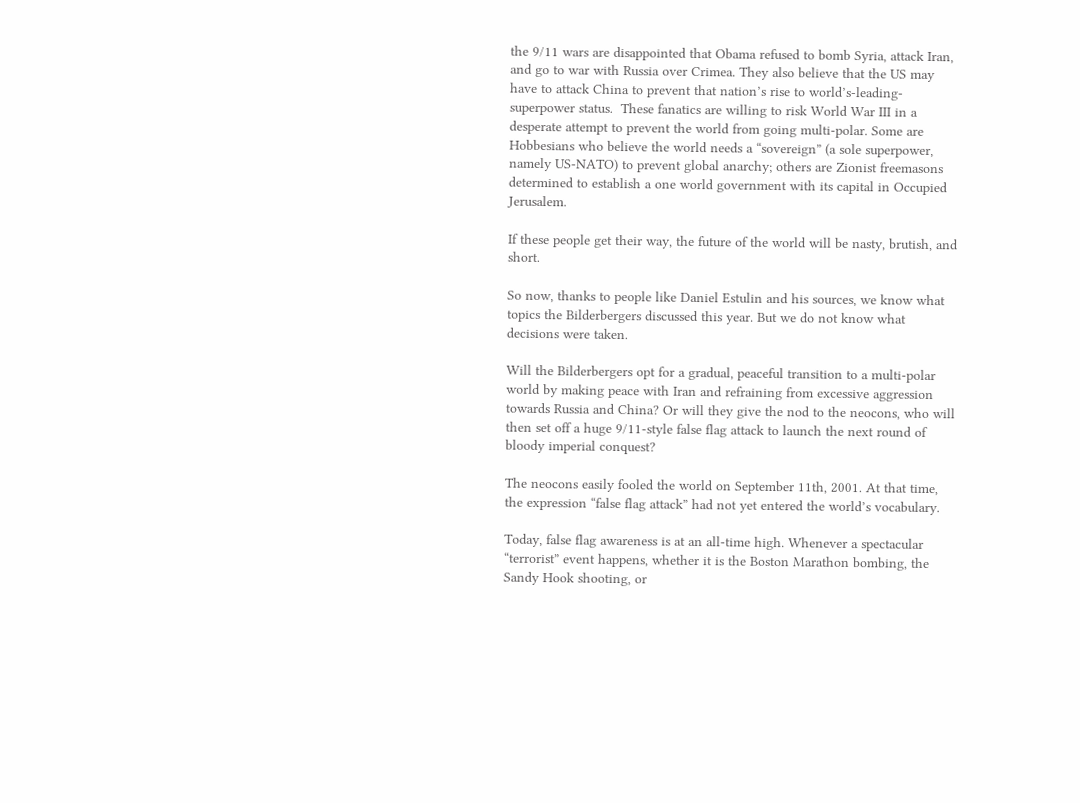the 9/11 wars are disappointed that Obama refused to bomb Syria, attack Iran, and go to war with Russia over Crimea. They also believe that the US may have to attack China to prevent that nation’s rise to world’s-leading-superpower status.  These fanatics are willing to risk World War III in a desperate attempt to prevent the world from going multi-polar. Some are Hobbesians who believe the world needs a “sovereign” (a sole superpower, namely US-NATO) to prevent global anarchy; others are Zionist freemasons determined to establish a one world government with its capital in Occupied Jerusalem.

If these people get their way, the future of the world will be nasty, brutish, and short.

So now, thanks to people like Daniel Estulin and his sources, we know what topics the Bilderbergers discussed this year. But we do not know what decisions were taken.

Will the Bilderbergers opt for a gradual, peaceful transition to a multi-polar world by making peace with Iran and refraining from excessive aggression towards Russia and China? Or will they give the nod to the neocons, who will then set off a huge 9/11-style false flag attack to launch the next round of bloody imperial conquest?

The neocons easily fooled the world on September 11th, 2001. At that time, the expression “false flag attack” had not yet entered the world’s vocabulary.

Today, false flag awareness is at an all-time high. Whenever a spectacular “terrorist” event happens, whether it is the Boston Marathon bombing, the Sandy Hook shooting, or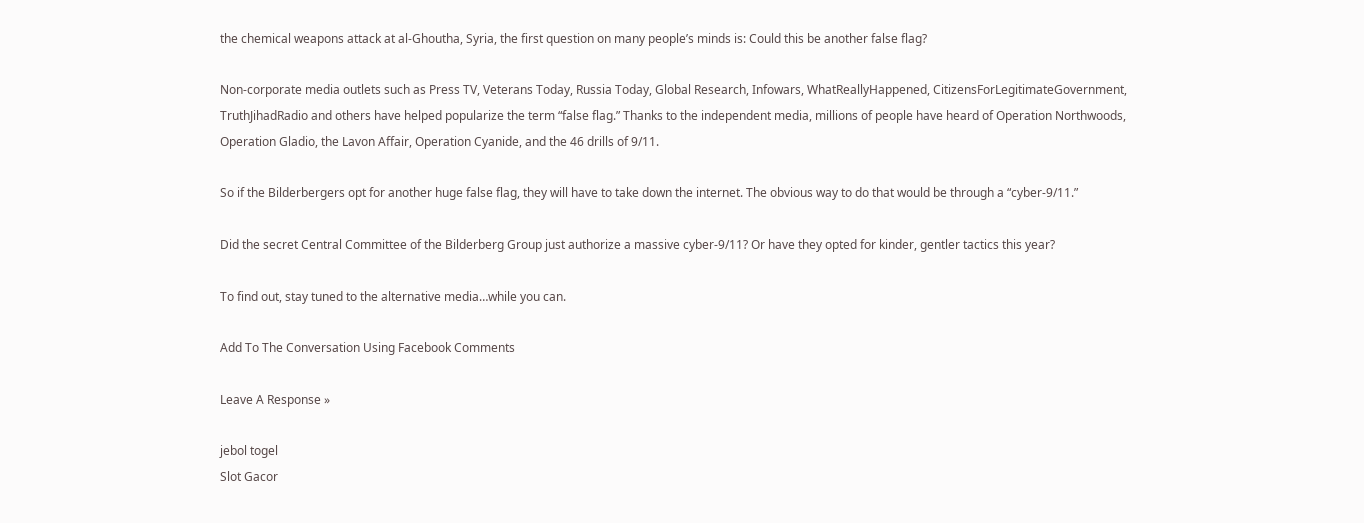the chemical weapons attack at al-Ghoutha, Syria, the first question on many people’s minds is: Could this be another false flag?

Non-corporate media outlets such as Press TV, Veterans Today, Russia Today, Global Research, Infowars, WhatReallyHappened, CitizensForLegitimateGovernment, TruthJihadRadio and others have helped popularize the term “false flag.” Thanks to the independent media, millions of people have heard of Operation Northwoods, Operation Gladio, the Lavon Affair, Operation Cyanide, and the 46 drills of 9/11.

So if the Bilderbergers opt for another huge false flag, they will have to take down the internet. The obvious way to do that would be through a “cyber-9/11.”

Did the secret Central Committee of the Bilderberg Group just authorize a massive cyber-9/11? Or have they opted for kinder, gentler tactics this year?

To find out, stay tuned to the alternative media…while you can.

Add To The Conversation Using Facebook Comments

Leave A Response »

jebol togel
Slot Gacor